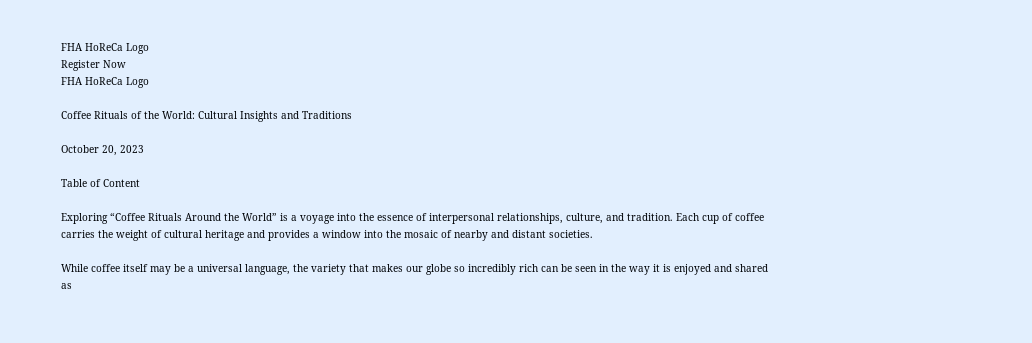FHA HoReCa Logo
Register Now
FHA HoReCa Logo

Coffee Rituals of the World: Cultural Insights and Traditions

October 20, 2023

Table of Content

Exploring “Coffee Rituals Around the World” is a voyage into the essence of interpersonal relationships, culture, and tradition. Each cup of coffee carries the weight of cultural heritage and provides a window into the mosaic of nearby and distant societies.

While coffee itself may be a universal language, the variety that makes our globe so incredibly rich can be seen in the way it is enjoyed and shared as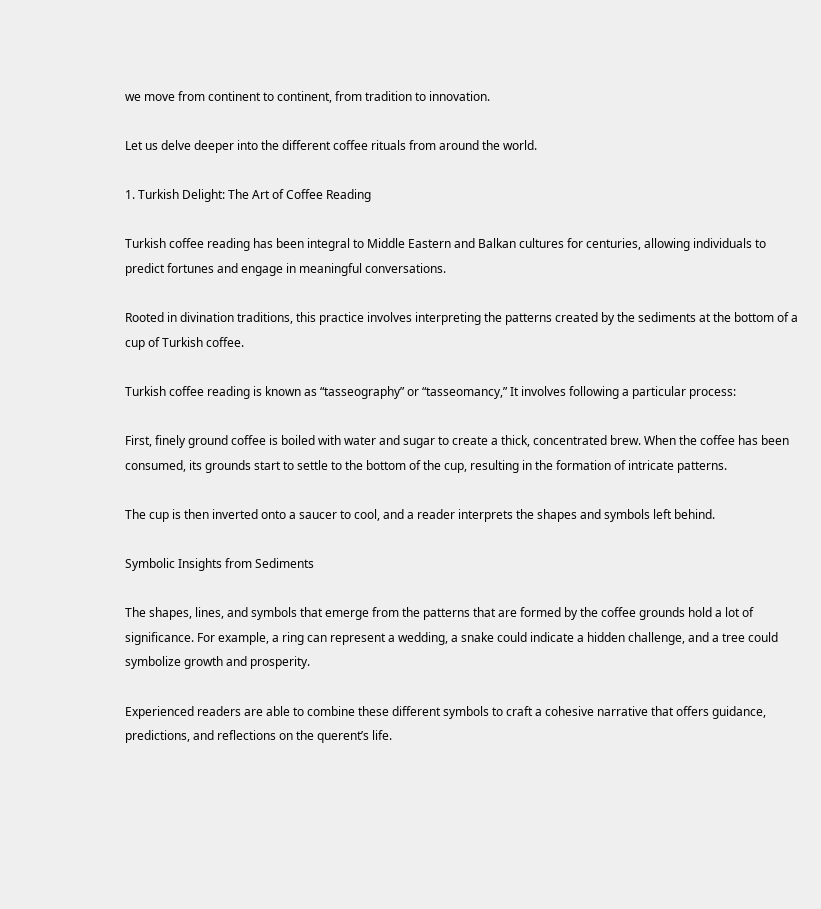we move from continent to continent, from tradition to innovation.

Let us delve deeper into the different coffee rituals from around the world.

1. Turkish Delight: The Art of Coffee Reading

Turkish coffee reading has been integral to Middle Eastern and Balkan cultures for centuries, allowing individuals to predict fortunes and engage in meaningful conversations.

Rooted in divination traditions, this practice involves interpreting the patterns created by the sediments at the bottom of a cup of Turkish coffee.

Turkish coffee reading is known as “tasseography” or “tasseomancy,” It involves following a particular process:

First, finely ground coffee is boiled with water and sugar to create a thick, concentrated brew. When the coffee has been consumed, its grounds start to settle to the bottom of the cup, resulting in the formation of intricate patterns.

The cup is then inverted onto a saucer to cool, and a reader interprets the shapes and symbols left behind.

Symbolic Insights from Sediments

The shapes, lines, and symbols that emerge from the patterns that are formed by the coffee grounds hold a lot of significance. For example, a ring can represent a wedding, a snake could indicate a hidden challenge, and a tree could symbolize growth and prosperity.

Experienced readers are able to combine these different symbols to craft a cohesive narrative that offers guidance, predictions, and reflections on the querent’s life.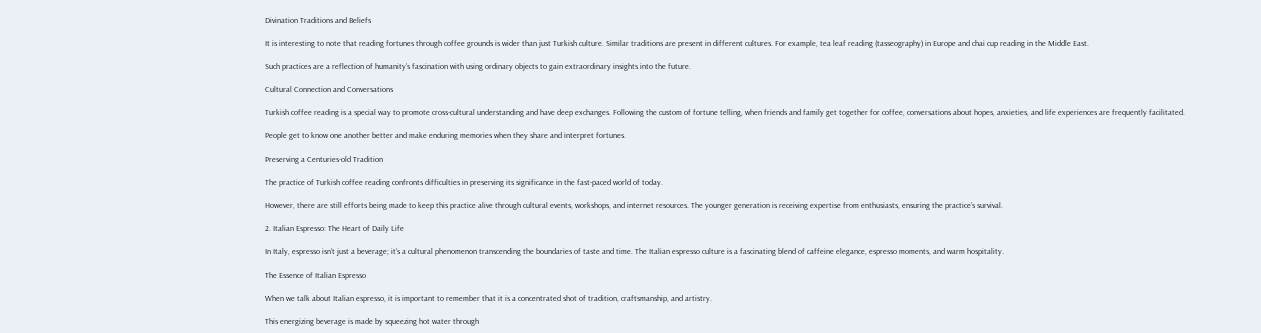Divination Traditions and Beliefs

It is interesting to note that reading fortunes through coffee grounds is wider than just Turkish culture. Similar traditions are present in different cultures. For example, tea leaf reading (tasseography) in Europe and chai cup reading in the Middle East.

Such practices are a reflection of humanity’s fascination with using ordinary objects to gain extraordinary insights into the future.

Cultural Connection and Conversations

Turkish coffee reading is a special way to promote cross-cultural understanding and have deep exchanges. Following the custom of fortune telling, when friends and family get together for coffee, conversations about hopes, anxieties, and life experiences are frequently facilitated.

People get to know one another better and make enduring memories when they share and interpret fortunes.

Preserving a Centuries-old Tradition

The practice of Turkish coffee reading confronts difficulties in preserving its significance in the fast-paced world of today.

However, there are still efforts being made to keep this practice alive through cultural events, workshops, and internet resources. The younger generation is receiving expertise from enthusiasts, ensuring the practice’s survival.

2. Italian Espresso: The Heart of Daily Life

In Italy, espresso isn’t just a beverage; it’s a cultural phenomenon transcending the boundaries of taste and time. The Italian espresso culture is a fascinating blend of caffeine elegance, espresso moments, and warm hospitality.

The Essence of Italian Espresso

When we talk about Italian espresso, it is important to remember that it is a concentrated shot of tradition, craftsmanship, and artistry.

This energizing beverage is made by squeezing hot water through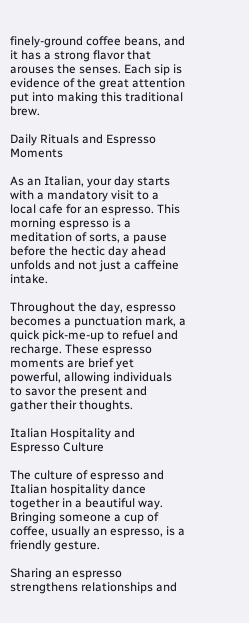finely-ground coffee beans, and it has a strong flavor that arouses the senses. Each sip is evidence of the great attention put into making this traditional brew.

Daily Rituals and Espresso Moments

As an Italian, your day starts with a mandatory visit to a local cafe for an espresso. This morning espresso is a meditation of sorts, a pause before the hectic day ahead unfolds and not just a caffeine intake.

Throughout the day, espresso becomes a punctuation mark, a quick pick-me-up to refuel and recharge. These espresso moments are brief yet powerful, allowing individuals to savor the present and gather their thoughts.

Italian Hospitality and Espresso Culture

The culture of espresso and Italian hospitality dance together in a beautiful way. Bringing someone a cup of coffee, usually an espresso, is a friendly gesture.

Sharing an espresso strengthens relationships and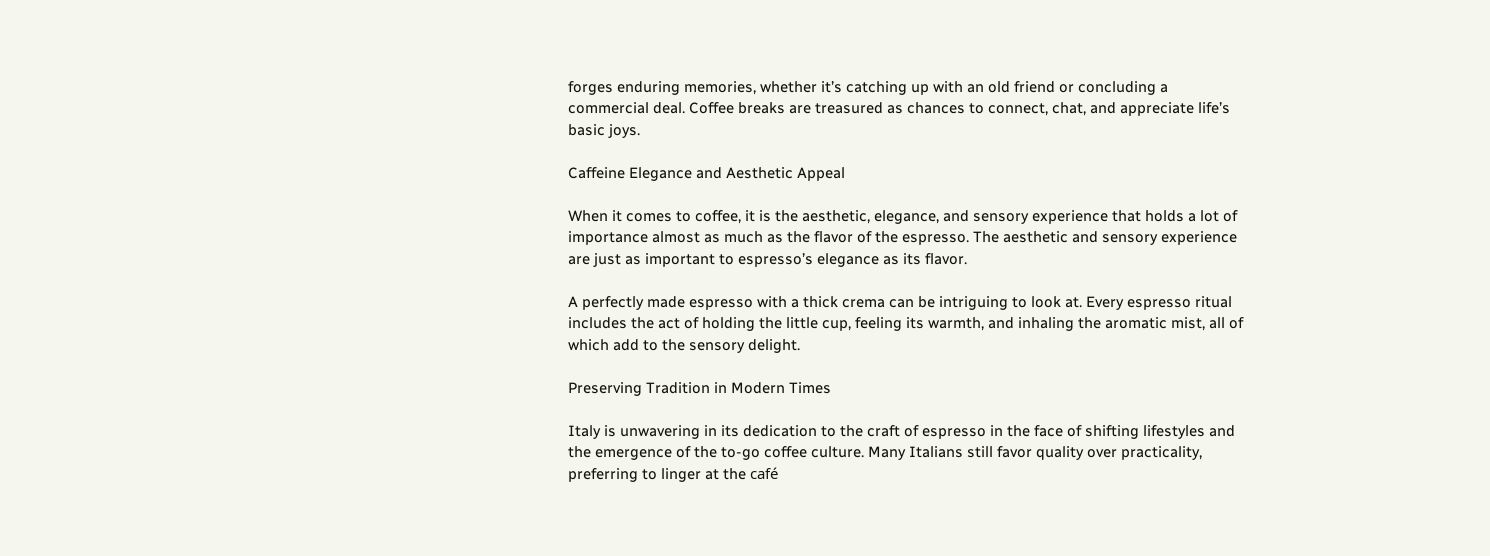forges enduring memories, whether it’s catching up with an old friend or concluding a commercial deal. Coffee breaks are treasured as chances to connect, chat, and appreciate life’s basic joys.

Caffeine Elegance and Aesthetic Appeal

When it comes to coffee, it is the aesthetic, elegance, and sensory experience that holds a lot of importance almost as much as the flavor of the espresso. The aesthetic and sensory experience are just as important to espresso’s elegance as its flavor.

A perfectly made espresso with a thick crema can be intriguing to look at. Every espresso ritual includes the act of holding the little cup, feeling its warmth, and inhaling the aromatic mist, all of which add to the sensory delight.

Preserving Tradition in Modern Times

Italy is unwavering in its dedication to the craft of espresso in the face of shifting lifestyles and the emergence of the to-go coffee culture. Many Italians still favor quality over practicality, preferring to linger at the café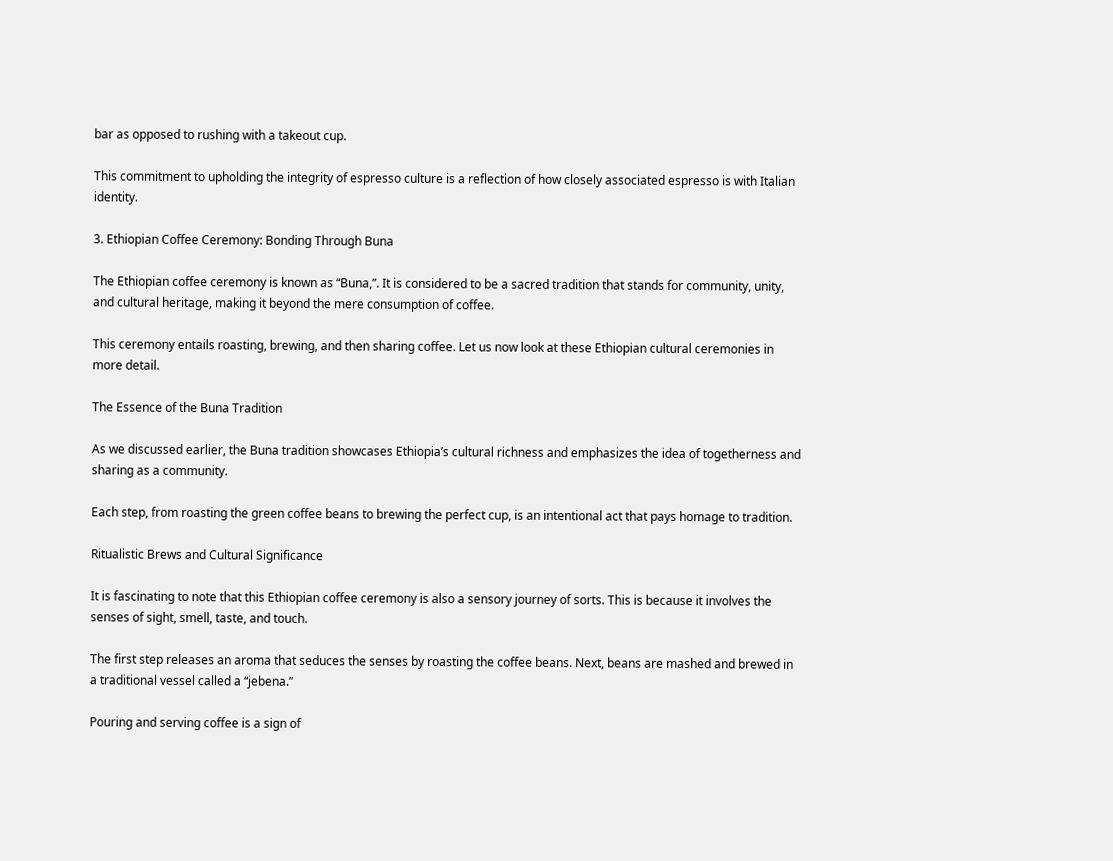bar as opposed to rushing with a takeout cup.

This commitment to upholding the integrity of espresso culture is a reflection of how closely associated espresso is with Italian identity.

3. Ethiopian Coffee Ceremony: Bonding Through Buna

The Ethiopian coffee ceremony is known as “Buna,”. It is considered to be a sacred tradition that stands for community, unity, and cultural heritage, making it beyond the mere consumption of coffee.

This ceremony entails roasting, brewing, and then sharing coffee. Let us now look at these Ethiopian cultural ceremonies in more detail.

The Essence of the Buna Tradition

As we discussed earlier, the Buna tradition showcases Ethiopia’s cultural richness and emphasizes the idea of togetherness and sharing as a community.

Each step, from roasting the green coffee beans to brewing the perfect cup, is an intentional act that pays homage to tradition.

Ritualistic Brews and Cultural Significance

It is fascinating to note that this Ethiopian coffee ceremony is also a sensory journey of sorts. This is because it involves the senses of sight, smell, taste, and touch.

The first step releases an aroma that seduces the senses by roasting the coffee beans. Next, beans are mashed and brewed in a traditional vessel called a “jebena.”

Pouring and serving coffee is a sign of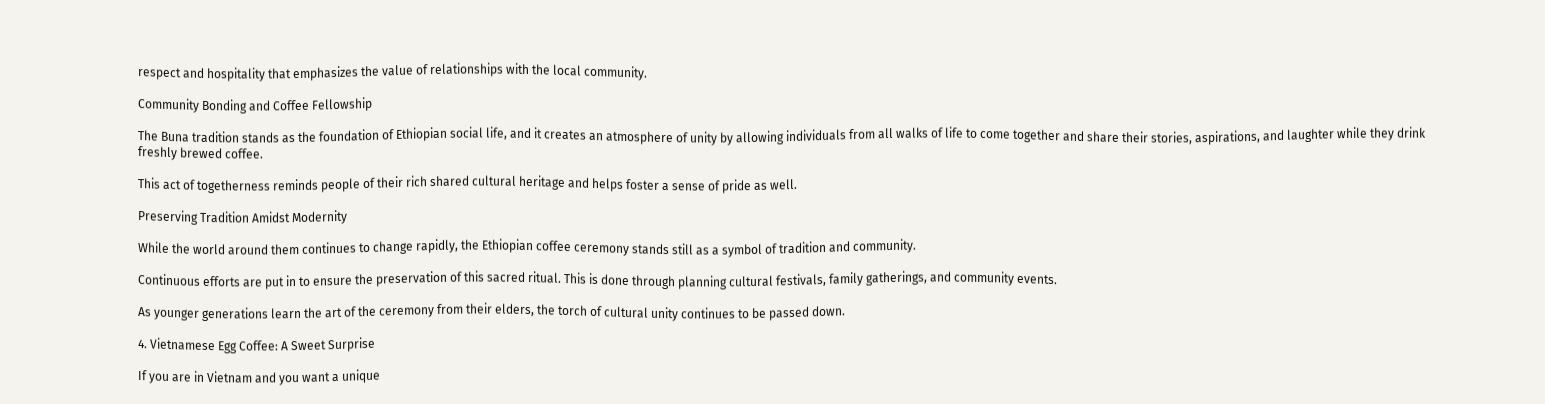respect and hospitality that emphasizes the value of relationships with the local community.

Community Bonding and Coffee Fellowship

The Buna tradition stands as the foundation of Ethiopian social life, and it creates an atmosphere of unity by allowing individuals from all walks of life to come together and share their stories, aspirations, and laughter while they drink freshly brewed coffee.

This act of togetherness reminds people of their rich shared cultural heritage and helps foster a sense of pride as well.

Preserving Tradition Amidst Modernity

While the world around them continues to change rapidly, the Ethiopian coffee ceremony stands still as a symbol of tradition and community.

Continuous efforts are put in to ensure the preservation of this sacred ritual. This is done through planning cultural festivals, family gatherings, and community events.

As younger generations learn the art of the ceremony from their elders, the torch of cultural unity continues to be passed down.

4. Vietnamese Egg Coffee: A Sweet Surprise

If you are in Vietnam and you want a unique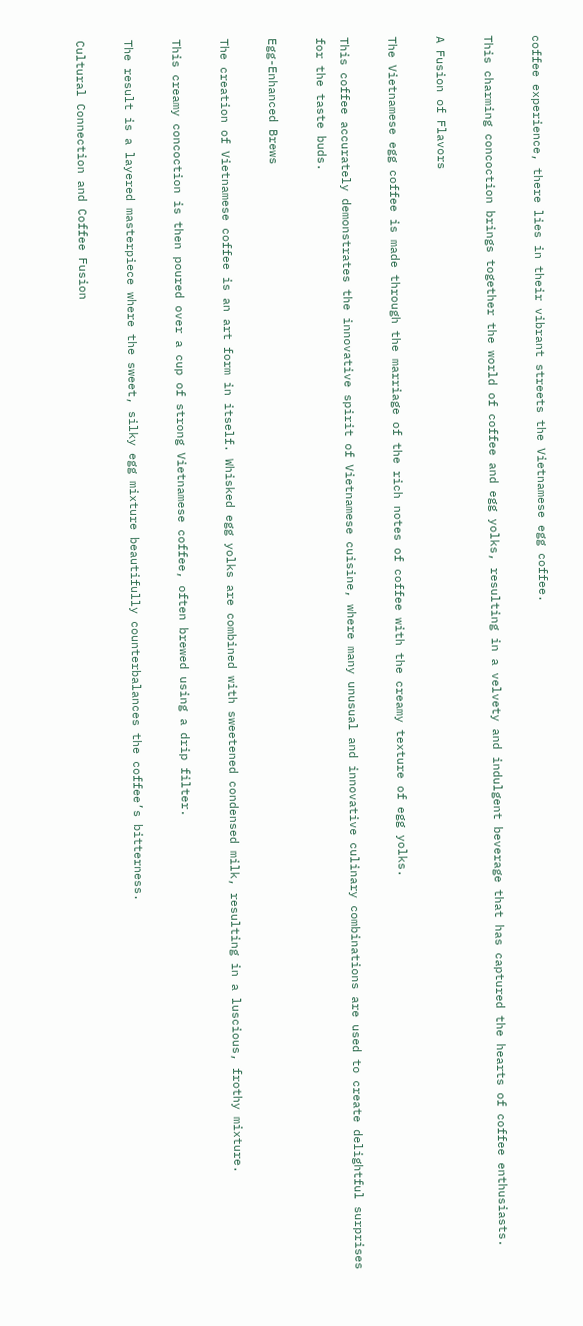coffee experience, there lies in their vibrant streets the Vietnamese egg coffee.

This charming concoction brings together the world of coffee and egg yolks, resulting in a velvety and indulgent beverage that has captured the hearts of coffee enthusiasts.

A Fusion of Flavors

The Vietnamese egg coffee is made through the marriage of the rich notes of coffee with the creamy texture of egg yolks.

This coffee accurately demonstrates the innovative spirit of Vietnamese cuisine, where many unusual and innovative culinary combinations are used to create delightful surprises for the taste buds.

Egg-Enhanced Brews

The creation of Vietnamese coffee is an art form in itself. Whisked egg yolks are combined with sweetened condensed milk, resulting in a luscious, frothy mixture.

This creamy concoction is then poured over a cup of strong Vietnamese coffee, often brewed using a drip filter.

The result is a layered masterpiece where the sweet, silky egg mixture beautifully counterbalances the coffee’s bitterness.

Cultural Connection and Coffee Fusion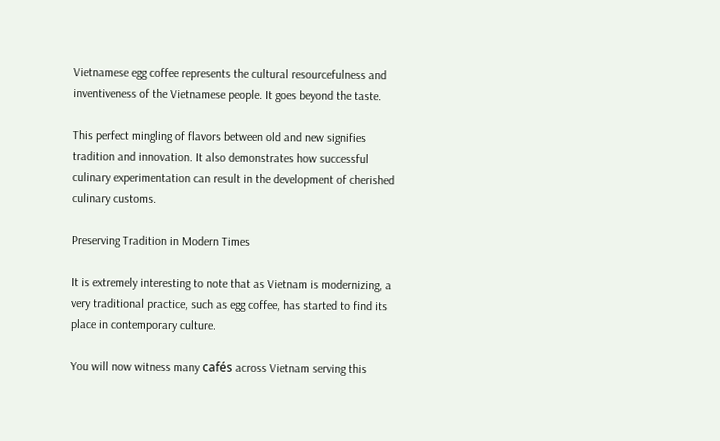Vietnamese egg coffee represents the cultural resourcefulness and inventiveness of the Vietnamese people. It goes beyond the taste.

This perfect mingling of flavors between old and new signifies tradition and innovation. It also demonstrates how successful culinary experimentation can result in the development of cherished culinary customs.

Preserving Tradition in Modern Times

It is extremely interesting to note that as Vietnam is modernizing, a very traditional practice, such as egg coffee, has started to find its place in contemporary culture.

You will now witness many cafés across Vietnam serving this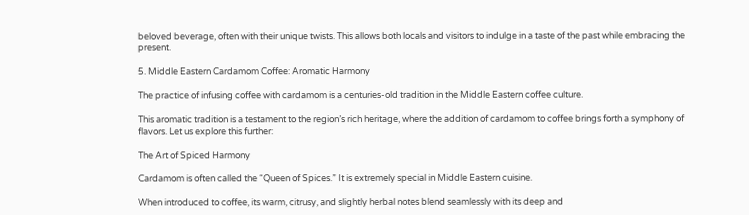beloved beverage, often with their unique twists. This allows both locals and visitors to indulge in a taste of the past while embracing the present.

5. Middle Eastern Cardamom Coffee: Aromatic Harmony

The practice of infusing coffee with cardamom is a centuries-old tradition in the Middle Eastern coffee culture.

This aromatic tradition is a testament to the region’s rich heritage, where the addition of cardamom to coffee brings forth a symphony of flavors. Let us explore this further:

The Art of Spiced Harmony

Cardamom is often called the “Queen of Spices.” It is extremely special in Middle Eastern cuisine.

When introduced to coffee, its warm, citrusy, and slightly herbal notes blend seamlessly with its deep and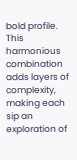bold profile. This harmonious combination adds layers of complexity, making each sip an exploration of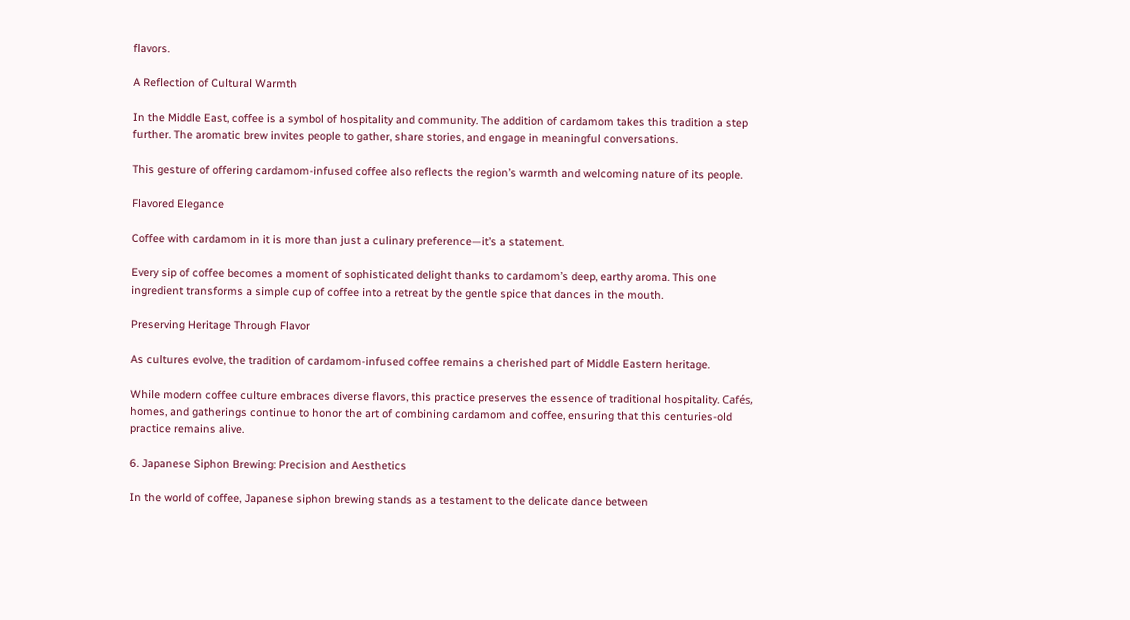flavors.

A Reflection of Cultural Warmth

In the Middle East, coffee is a symbol of hospitality and community. The addition of cardamom takes this tradition a step further. The aromatic brew invites people to gather, share stories, and engage in meaningful conversations.

This gesture of offering cardamom-infused coffee also reflects the region’s warmth and welcoming nature of its people.

Flavored Elegance

Coffee with cardamom in it is more than just a culinary preference—it’s a statement.

Every sip of coffee becomes a moment of sophisticated delight thanks to cardamom’s deep, earthy aroma. This one ingredient transforms a simple cup of coffee into a retreat by the gentle spice that dances in the mouth.

Preserving Heritage Through Flavor

As cultures evolve, the tradition of cardamom-infused coffee remains a cherished part of Middle Eastern heritage.

While modern coffee culture embraces diverse flavors, this practice preserves the essence of traditional hospitality. Cafés, homes, and gatherings continue to honor the art of combining cardamom and coffee, ensuring that this centuries-old practice remains alive.

6. Japanese Siphon Brewing: Precision and Aesthetics

In the world of coffee, Japanese siphon brewing stands as a testament to the delicate dance between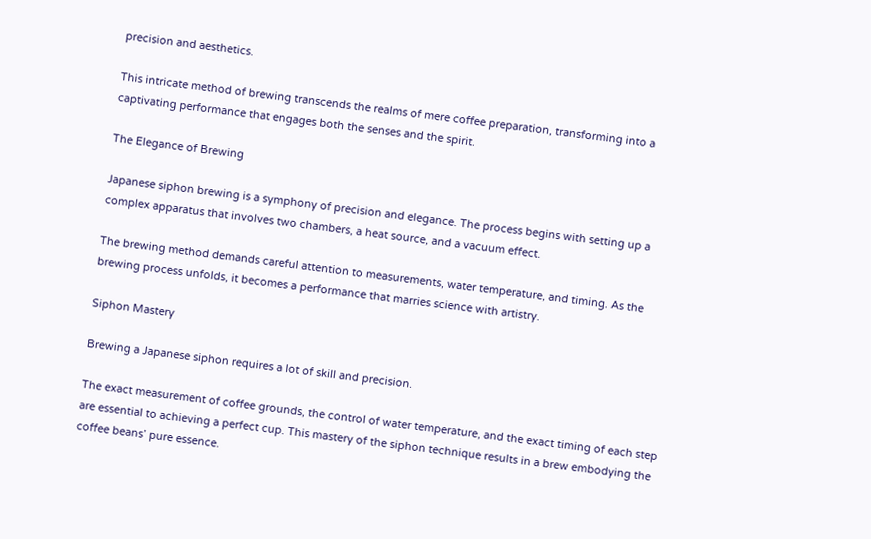precision and aesthetics.

This intricate method of brewing transcends the realms of mere coffee preparation, transforming into a captivating performance that engages both the senses and the spirit.

The Elegance of Brewing

Japanese siphon brewing is a symphony of precision and elegance. The process begins with setting up a complex apparatus that involves two chambers, a heat source, and a vacuum effect.

The brewing method demands careful attention to measurements, water temperature, and timing. As the brewing process unfolds, it becomes a performance that marries science with artistry.

Siphon Mastery

Brewing a Japanese siphon requires a lot of skill and precision.

The exact measurement of coffee grounds, the control of water temperature, and the exact timing of each step are essential to achieving a perfect cup. This mastery of the siphon technique results in a brew embodying the coffee beans’ pure essence.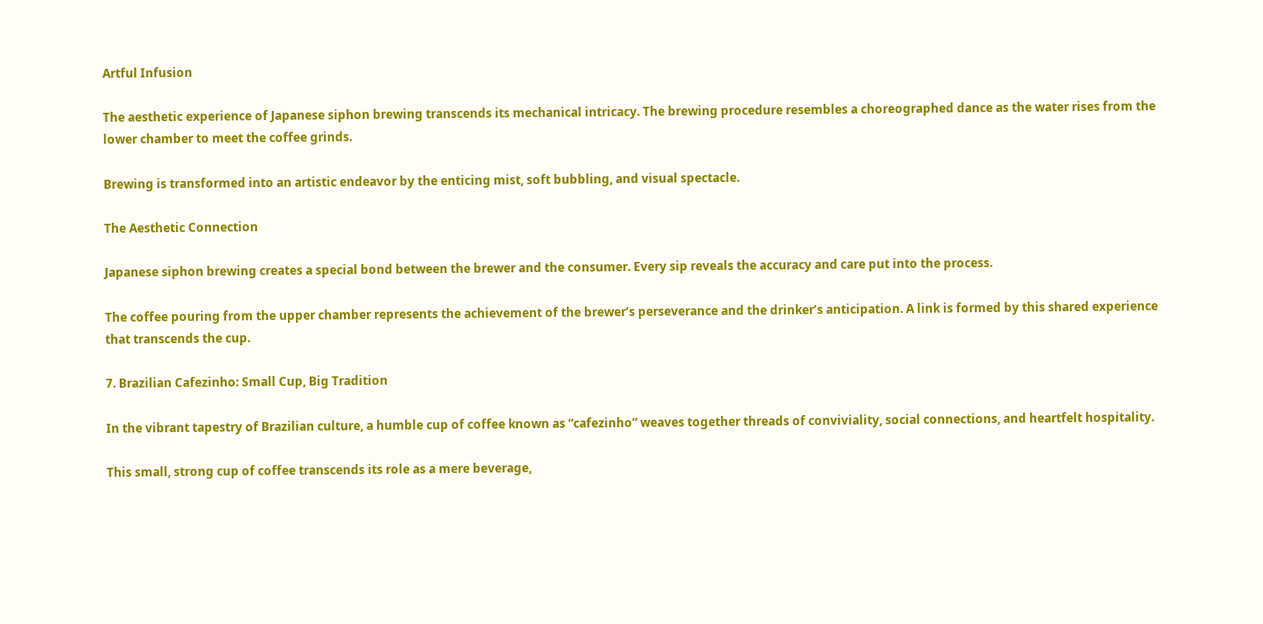Artful Infusion

The aesthetic experience of Japanese siphon brewing transcends its mechanical intricacy. The brewing procedure resembles a choreographed dance as the water rises from the lower chamber to meet the coffee grinds.

Brewing is transformed into an artistic endeavor by the enticing mist, soft bubbling, and visual spectacle.

The Aesthetic Connection

Japanese siphon brewing creates a special bond between the brewer and the consumer. Every sip reveals the accuracy and care put into the process.

The coffee pouring from the upper chamber represents the achievement of the brewer’s perseverance and the drinker’s anticipation. A link is formed by this shared experience that transcends the cup.

7. Brazilian Cafezinho: Small Cup, Big Tradition

In the vibrant tapestry of Brazilian culture, a humble cup of coffee known as “cafezinho” weaves together threads of conviviality, social connections, and heartfelt hospitality.

This small, strong cup of coffee transcends its role as a mere beverage,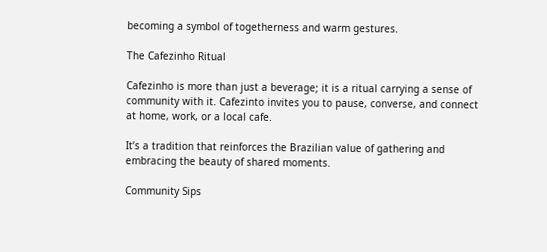becoming a symbol of togetherness and warm gestures.

The Cafezinho Ritual

Cafezinho is more than just a beverage; it is a ritual carrying a sense of community with it. Cafezinto invites you to pause, converse, and connect at home, work, or a local cafe.

It’s a tradition that reinforces the Brazilian value of gathering and embracing the beauty of shared moments.

Community Sips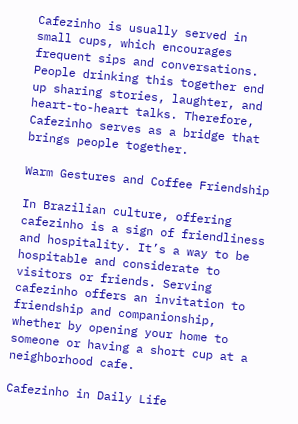Cafezinho is usually served in small cups, which encourages frequent sips and conversations. People drinking this together end up sharing stories, laughter, and heart-to-heart talks. Therefore, Cafezinho serves as a bridge that brings people together.

Warm Gestures and Coffee Friendship

In Brazilian culture, offering cafezinho is a sign of friendliness and hospitality. It’s a way to be hospitable and considerate to visitors or friends. Serving cafezinho offers an invitation to friendship and companionship, whether by opening your home to someone or having a short cup at a neighborhood cafe.

Cafezinho in Daily Life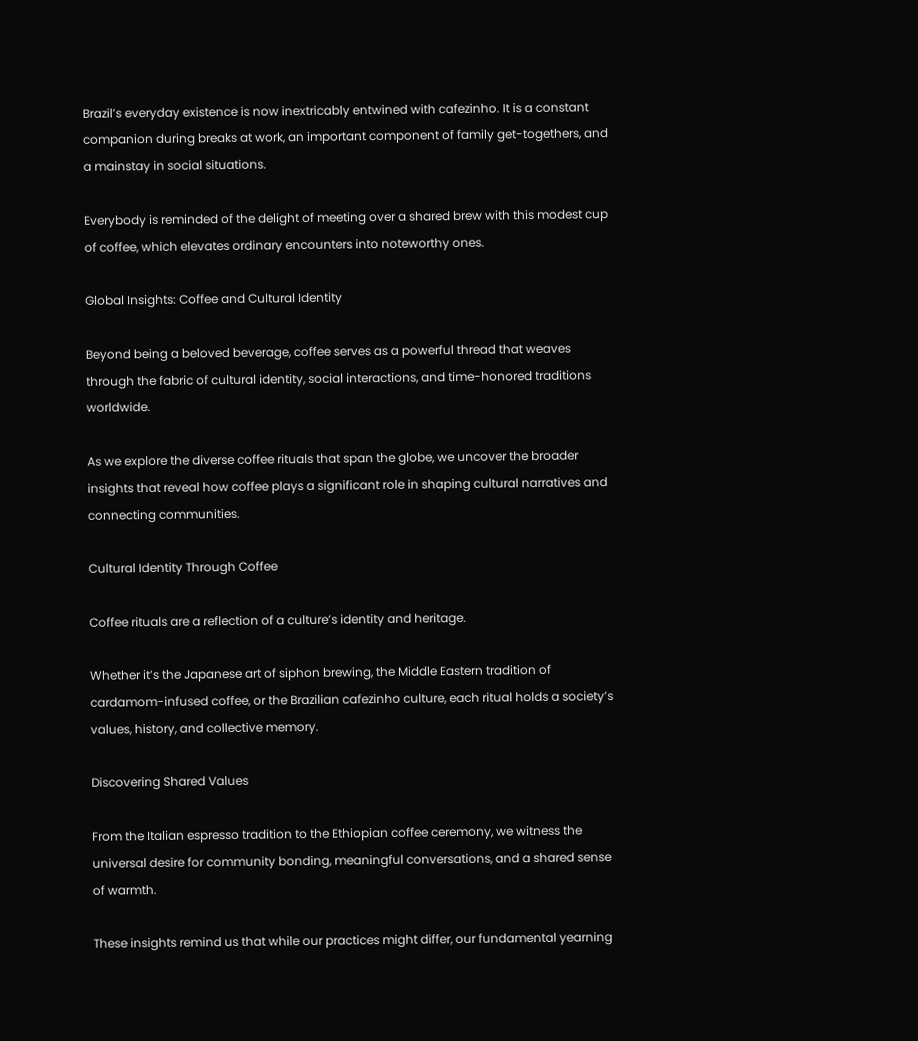Brazil’s everyday existence is now inextricably entwined with cafezinho. It is a constant companion during breaks at work, an important component of family get-togethers, and a mainstay in social situations.

Everybody is reminded of the delight of meeting over a shared brew with this modest cup of coffee, which elevates ordinary encounters into noteworthy ones.

Global Insights: Coffee and Cultural Identity

Beyond being a beloved beverage, coffee serves as a powerful thread that weaves through the fabric of cultural identity, social interactions, and time-honored traditions worldwide.

As we explore the diverse coffee rituals that span the globe, we uncover the broader insights that reveal how coffee plays a significant role in shaping cultural narratives and connecting communities.

Cultural Identity Through Coffee

Coffee rituals are a reflection of a culture’s identity and heritage.

Whether it’s the Japanese art of siphon brewing, the Middle Eastern tradition of cardamom-infused coffee, or the Brazilian cafezinho culture, each ritual holds a society’s values, history, and collective memory.

Discovering Shared Values

From the Italian espresso tradition to the Ethiopian coffee ceremony, we witness the universal desire for community bonding, meaningful conversations, and a shared sense of warmth.

These insights remind us that while our practices might differ, our fundamental yearning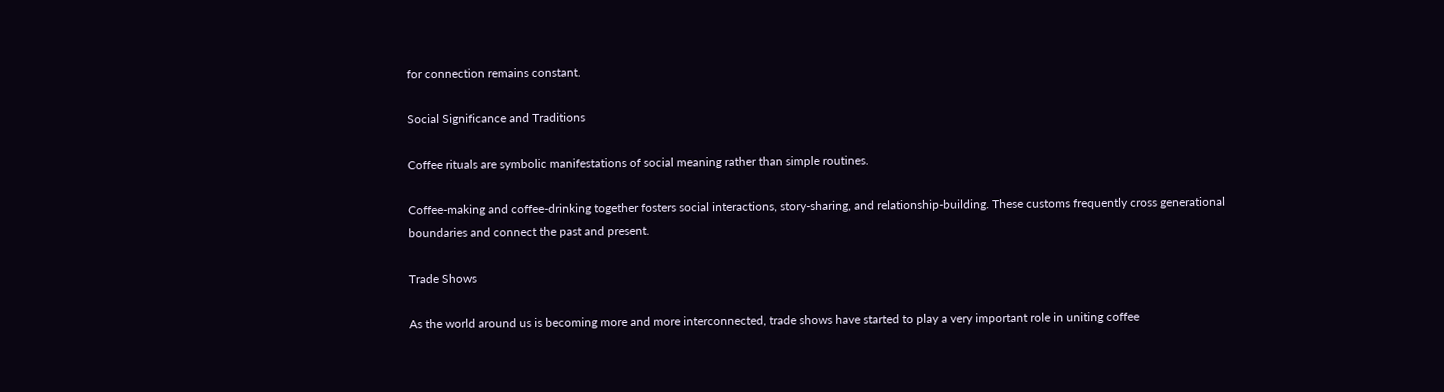for connection remains constant.

Social Significance and Traditions

Coffee rituals are symbolic manifestations of social meaning rather than simple routines.

Coffee-making and coffee-drinking together fosters social interactions, story-sharing, and relationship-building. These customs frequently cross generational boundaries and connect the past and present.

Trade Shows

As the world around us is becoming more and more interconnected, trade shows have started to play a very important role in uniting coffee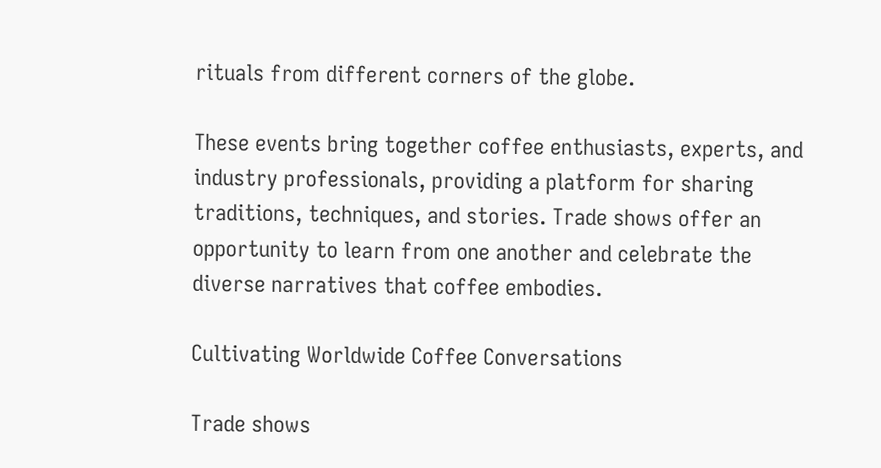rituals from different corners of the globe.

These events bring together coffee enthusiasts, experts, and industry professionals, providing a platform for sharing traditions, techniques, and stories. Trade shows offer an opportunity to learn from one another and celebrate the diverse narratives that coffee embodies.

Cultivating Worldwide Coffee Conversations

Trade shows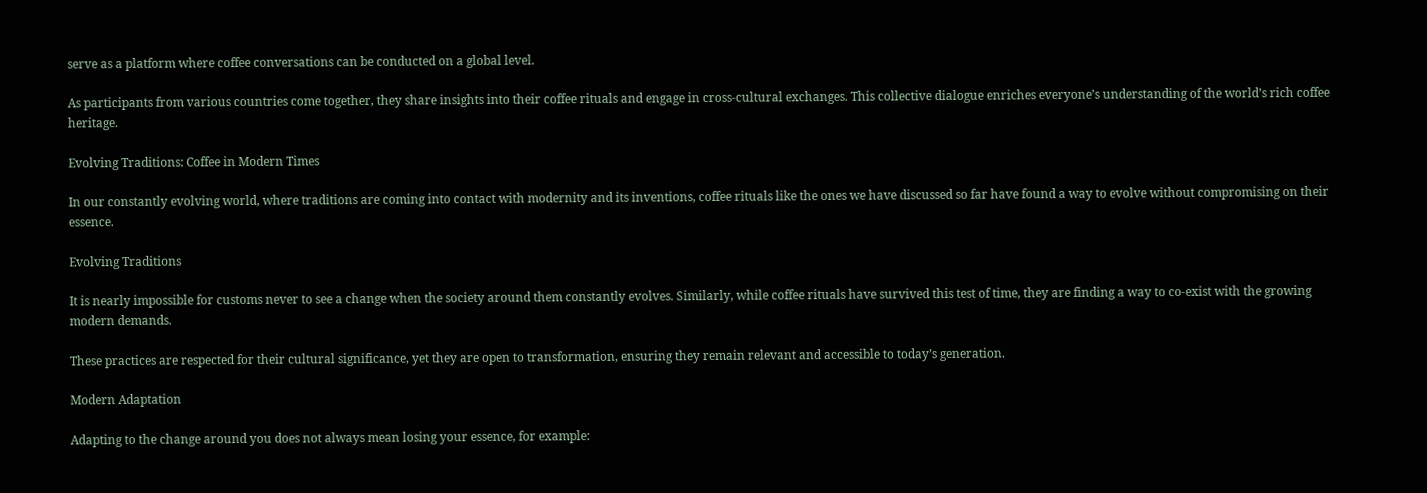serve as a platform where coffee conversations can be conducted on a global level.

As participants from various countries come together, they share insights into their coffee rituals and engage in cross-cultural exchanges. This collective dialogue enriches everyone’s understanding of the world’s rich coffee heritage.

Evolving Traditions: Coffee in Modern Times

In our constantly evolving world, where traditions are coming into contact with modernity and its inventions, coffee rituals like the ones we have discussed so far have found a way to evolve without compromising on their essence.

Evolving Traditions

It is nearly impossible for customs never to see a change when the society around them constantly evolves. Similarly, while coffee rituals have survived this test of time, they are finding a way to co-exist with the growing modern demands.

These practices are respected for their cultural significance, yet they are open to transformation, ensuring they remain relevant and accessible to today’s generation.

Modern Adaptation

Adapting to the change around you does not always mean losing your essence, for example: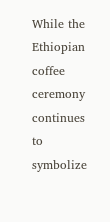While the Ethiopian coffee ceremony continues to symbolize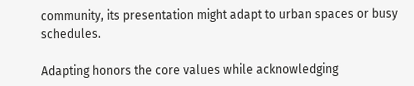community, its presentation might adapt to urban spaces or busy schedules.

Adapting honors the core values while acknowledging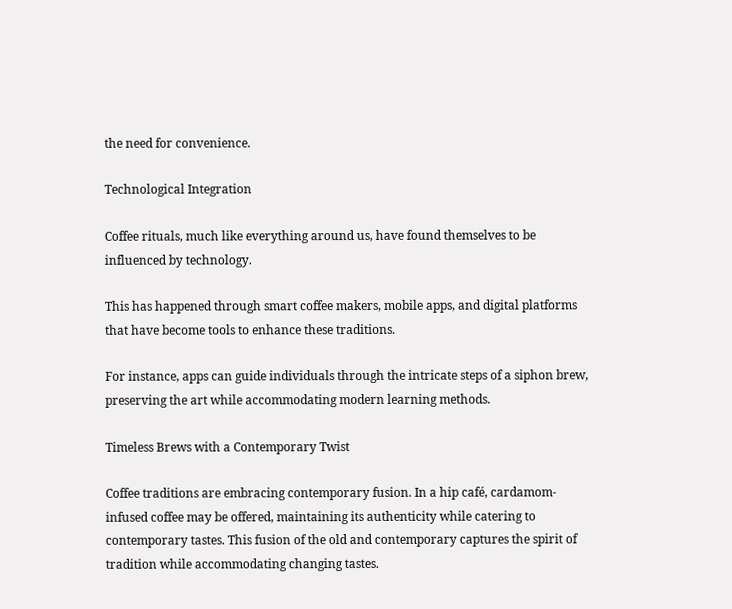the need for convenience.

Technological Integration

Coffee rituals, much like everything around us, have found themselves to be influenced by technology.

This has happened through smart coffee makers, mobile apps, and digital platforms that have become tools to enhance these traditions.

For instance, apps can guide individuals through the intricate steps of a siphon brew, preserving the art while accommodating modern learning methods.

Timeless Brews with a Contemporary Twist

Coffee traditions are embracing contemporary fusion. In a hip café, cardamom-infused coffee may be offered, maintaining its authenticity while catering to contemporary tastes. This fusion of the old and contemporary captures the spirit of tradition while accommodating changing tastes.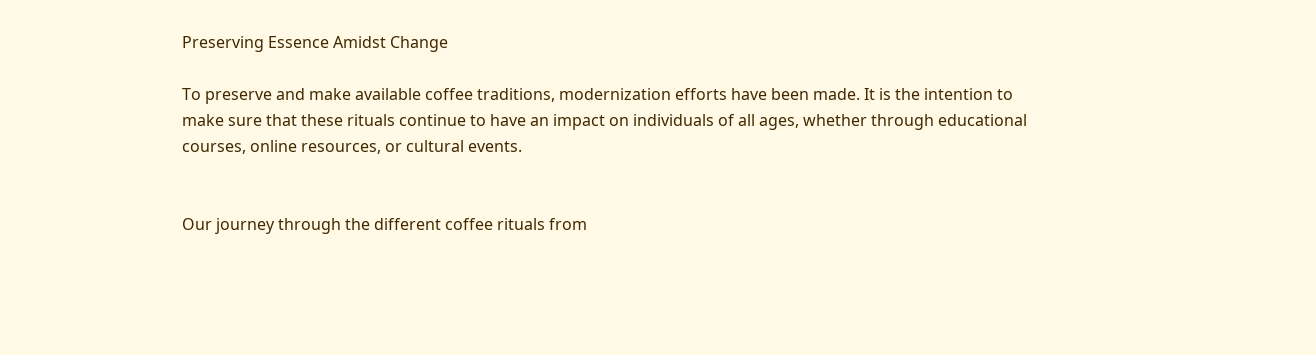Preserving Essence Amidst Change

To preserve and make available coffee traditions, modernization efforts have been made. It is the intention to make sure that these rituals continue to have an impact on individuals of all ages, whether through educational courses, online resources, or cultural events.


Our journey through the different coffee rituals from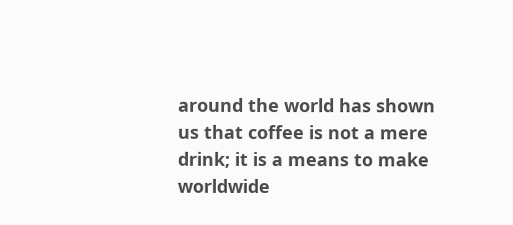around the world has shown us that coffee is not a mere drink; it is a means to make worldwide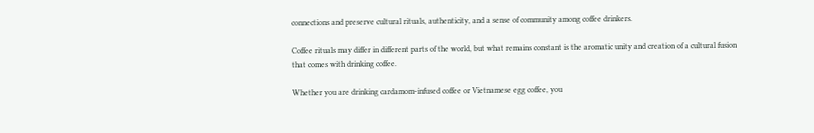connections and preserve cultural rituals, authenticity, and a sense of community among coffee drinkers.

Coffee rituals may differ in different parts of the world, but what remains constant is the aromatic unity and creation of a cultural fusion that comes with drinking coffee.

Whether you are drinking cardamom-infused coffee or Vietnamese egg coffee, you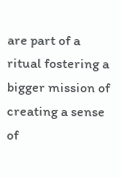are part of a ritual fostering a bigger mission of creating a sense of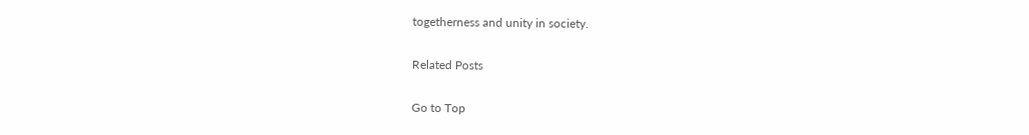togetherness and unity in society.

Related Posts

Go to Top